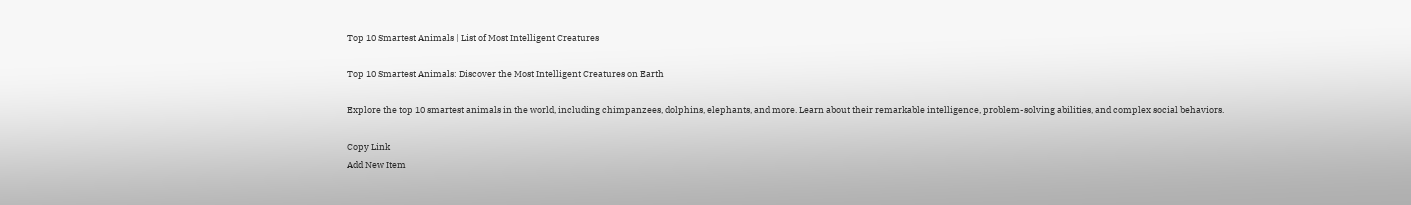Top 10 Smartest Animals | List of Most Intelligent Creatures

Top 10 Smartest Animals: Discover the Most Intelligent Creatures on Earth

Explore the top 10 smartest animals in the world, including chimpanzees, dolphins, elephants, and more. Learn about their remarkable intelligence, problem-solving abilities, and complex social behaviors.

Copy Link
Add New Item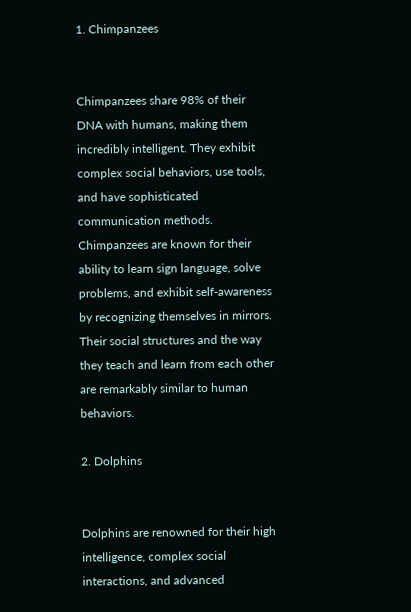1. Chimpanzees


Chimpanzees share 98% of their DNA with humans, making them incredibly intelligent. They exhibit complex social behaviors, use tools, and have sophisticated communication methods. Chimpanzees are known for their ability to learn sign language, solve problems, and exhibit self-awareness by recognizing themselves in mirrors. Their social structures and the way they teach and learn from each other are remarkably similar to human behaviors.

2. Dolphins


Dolphins are renowned for their high intelligence, complex social interactions, and advanced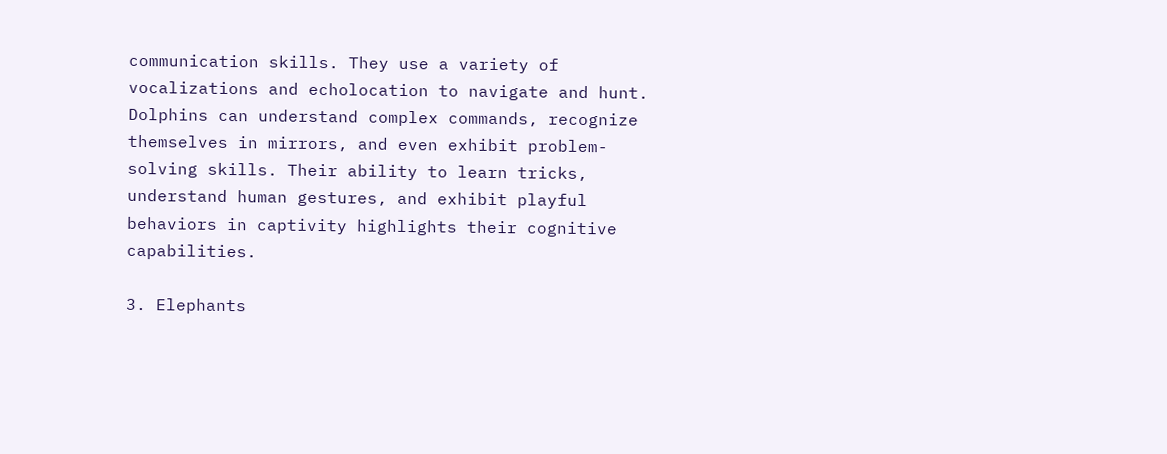communication skills. They use a variety of vocalizations and echolocation to navigate and hunt. Dolphins can understand complex commands, recognize themselves in mirrors, and even exhibit problem-solving skills. Their ability to learn tricks, understand human gestures, and exhibit playful behaviors in captivity highlights their cognitive capabilities.

3. Elephants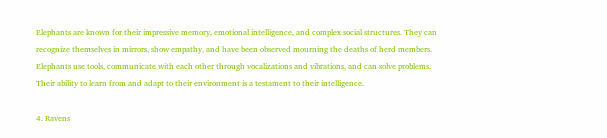Elephants are known for their impressive memory, emotional intelligence, and complex social structures. They can recognize themselves in mirrors, show empathy, and have been observed mourning the deaths of herd members. Elephants use tools, communicate with each other through vocalizations and vibrations, and can solve problems. Their ability to learn from and adapt to their environment is a testament to their intelligence.

4. Ravens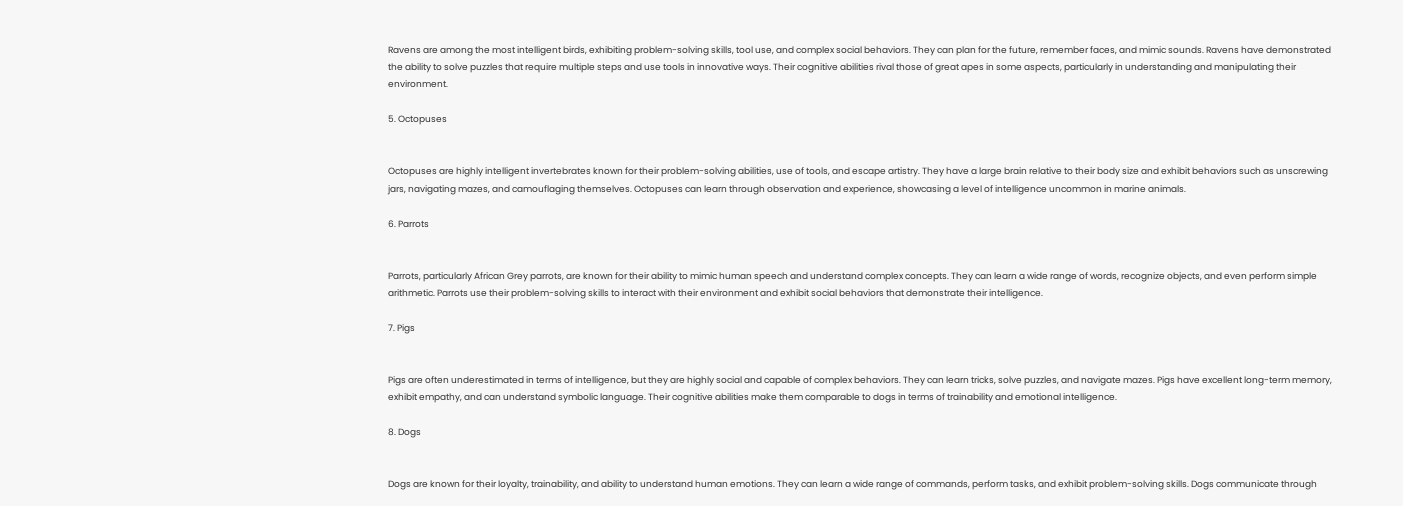Ravens are among the most intelligent birds, exhibiting problem-solving skills, tool use, and complex social behaviors. They can plan for the future, remember faces, and mimic sounds. Ravens have demonstrated the ability to solve puzzles that require multiple steps and use tools in innovative ways. Their cognitive abilities rival those of great apes in some aspects, particularly in understanding and manipulating their environment.

5. Octopuses


Octopuses are highly intelligent invertebrates known for their problem-solving abilities, use of tools, and escape artistry. They have a large brain relative to their body size and exhibit behaviors such as unscrewing jars, navigating mazes, and camouflaging themselves. Octopuses can learn through observation and experience, showcasing a level of intelligence uncommon in marine animals.

6. Parrots


Parrots, particularly African Grey parrots, are known for their ability to mimic human speech and understand complex concepts. They can learn a wide range of words, recognize objects, and even perform simple arithmetic. Parrots use their problem-solving skills to interact with their environment and exhibit social behaviors that demonstrate their intelligence.

7. Pigs


Pigs are often underestimated in terms of intelligence, but they are highly social and capable of complex behaviors. They can learn tricks, solve puzzles, and navigate mazes. Pigs have excellent long-term memory, exhibit empathy, and can understand symbolic language. Their cognitive abilities make them comparable to dogs in terms of trainability and emotional intelligence.

8. Dogs


Dogs are known for their loyalty, trainability, and ability to understand human emotions. They can learn a wide range of commands, perform tasks, and exhibit problem-solving skills. Dogs communicate through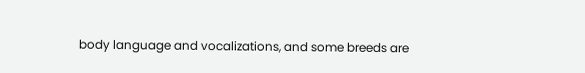body language and vocalizations, and some breeds are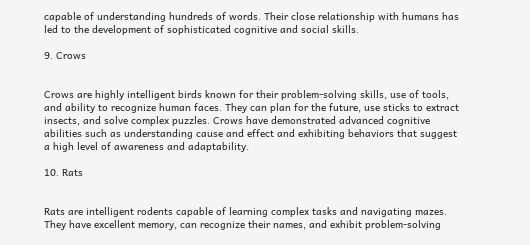capable of understanding hundreds of words. Their close relationship with humans has led to the development of sophisticated cognitive and social skills.

9. Crows


Crows are highly intelligent birds known for their problem-solving skills, use of tools, and ability to recognize human faces. They can plan for the future, use sticks to extract insects, and solve complex puzzles. Crows have demonstrated advanced cognitive abilities such as understanding cause and effect and exhibiting behaviors that suggest a high level of awareness and adaptability.

10. Rats


Rats are intelligent rodents capable of learning complex tasks and navigating mazes. They have excellent memory, can recognize their names, and exhibit problem-solving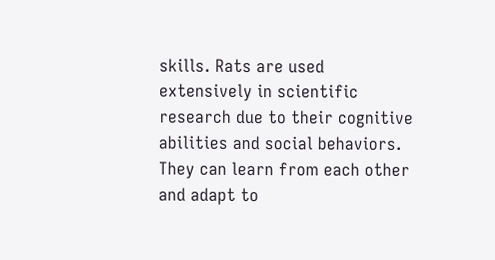skills. Rats are used extensively in scientific research due to their cognitive abilities and social behaviors. They can learn from each other and adapt to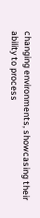changing environments, showcasing their ability to process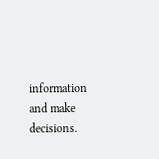information and make decisions.